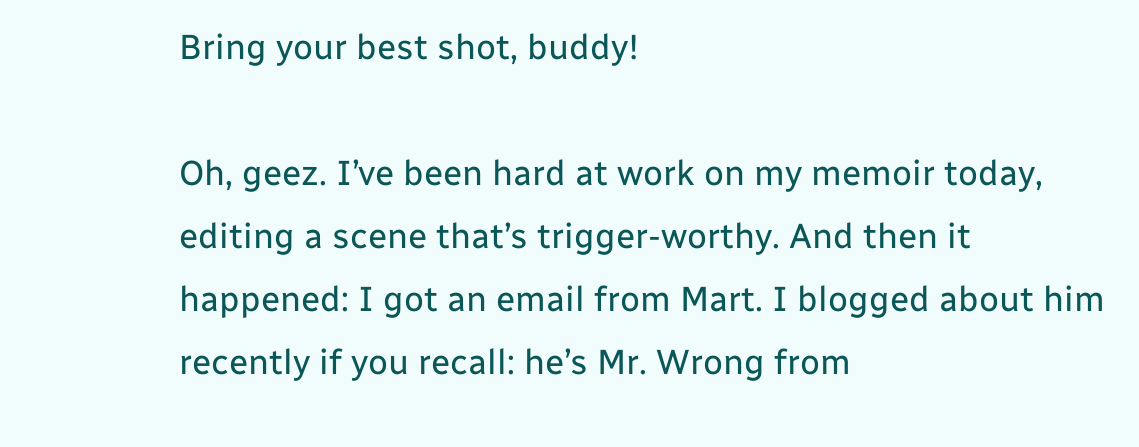Bring your best shot, buddy!

Oh, geez. I’ve been hard at work on my memoir today, editing a scene that’s trigger-worthy. And then it happened: I got an email from Mart. I blogged about him recently if you recall: he’s Mr. Wrong from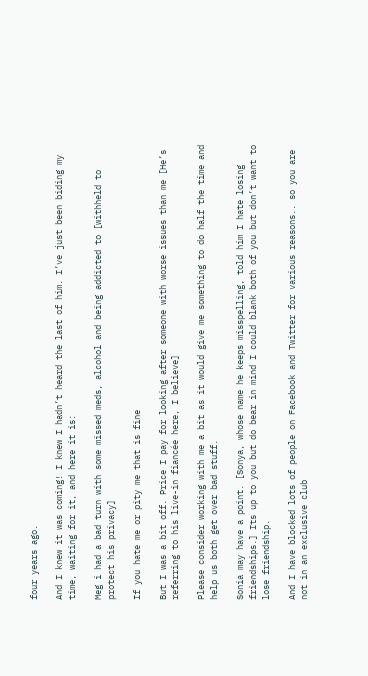four years ago.

And I knew it was coming! I knew I hadn’t heard the last of him. I’ve just been biding my time, waiting for it, and here it is:

Meg i had a bad turn with some missed meds, alcohol and being addicted to [withheld to protect his privacy]

If you hate me or pity me that is fine

But I was a bit off. Price I pay for looking after someone with worse issues than me [He’s referring to his live-in fiancée here, I believe]

Please consider working with me a bit as it would give me something to do half the time and help us both get over bad stuff.

Sonia may have a point. [Sonya, whose name he keeps misspelling, told him I hate losing friendships.] Its up to you but do bear in mind I could blank both of you but don’t want to lose friendship.

And I have blocked lots of people on Facebook and Twitter for various reasons.. so you are not in an exclusive club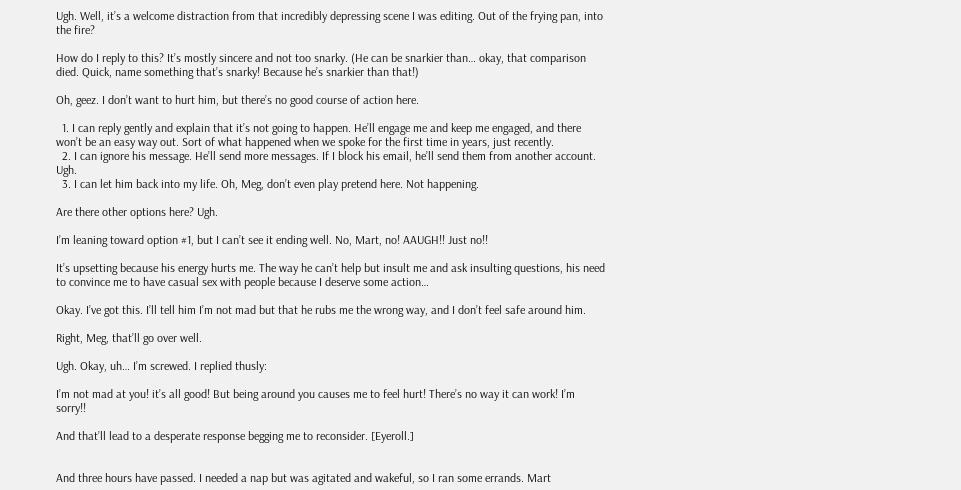Ugh. Well, it’s a welcome distraction from that incredibly depressing scene I was editing. Out of the frying pan, into the fire?

How do I reply to this? It’s mostly sincere and not too snarky. (He can be snarkier than… okay, that comparison died. Quick, name something that’s snarky! Because he’s snarkier than that!)

Oh, geez. I don’t want to hurt him, but there’s no good course of action here.

  1. I can reply gently and explain that it’s not going to happen. He’ll engage me and keep me engaged, and there won’t be an easy way out. Sort of what happened when we spoke for the first time in years, just recently.
  2. I can ignore his message. He’ll send more messages. If I block his email, he’ll send them from another account. Ugh.
  3. I can let him back into my life. Oh, Meg, don’t even play pretend here. Not happening.

Are there other options here? Ugh.

I’m leaning toward option #1, but I can’t see it ending well. No, Mart, no! AAUGH!! Just no!!

It’s upsetting because his energy hurts me. The way he can’t help but insult me and ask insulting questions, his need to convince me to have casual sex with people because I deserve some action…

Okay. I’ve got this. I’ll tell him I’m not mad but that he rubs me the wrong way, and I don’t feel safe around him.

Right, Meg, that’ll go over well.

Ugh. Okay, uh… I’m screwed. I replied thusly:

I’m not mad at you! it’s all good! But being around you causes me to feel hurt! There’s no way it can work! I’m sorry!!

And that’ll lead to a desperate response begging me to reconsider. [Eyeroll.]


And three hours have passed. I needed a nap but was agitated and wakeful, so I ran some errands. Mart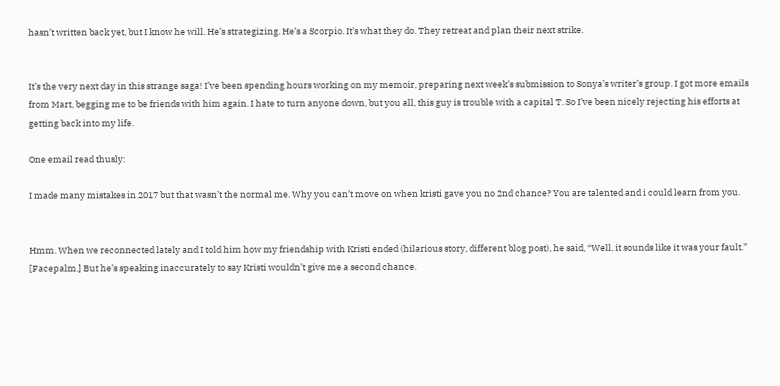hasn’t written back yet, but I know he will. He’s strategizing. He’s a Scorpio. It’s what they do. They retreat and plan their next strike.


It’s the very next day in this strange saga! I’ve been spending hours working on my memoir, preparing next week’s submission to Sonya’s writer’s group. I got more emails from Mart, begging me to be friends with him again. I hate to turn anyone down, but you all, this guy is trouble with a capital T. So I’ve been nicely rejecting his efforts at getting back into my life.

One email read thusly:

I made many mistakes in 2017 but that wasn’t the normal me. Why you can’t move on when kristi gave you no 2nd chance? You are talented and i could learn from you.


Hmm. When we reconnected lately and I told him how my friendship with Kristi ended (hilarious story, different blog post), he said, “Well, it sounds like it was your fault.” [Facepalm.] But he’s speaking inaccurately to say Kristi wouldn’t give me a second chance.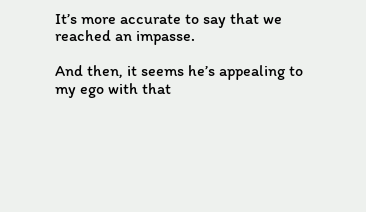It’s more accurate to say that we reached an impasse.

And then, it seems he’s appealing to my ego with that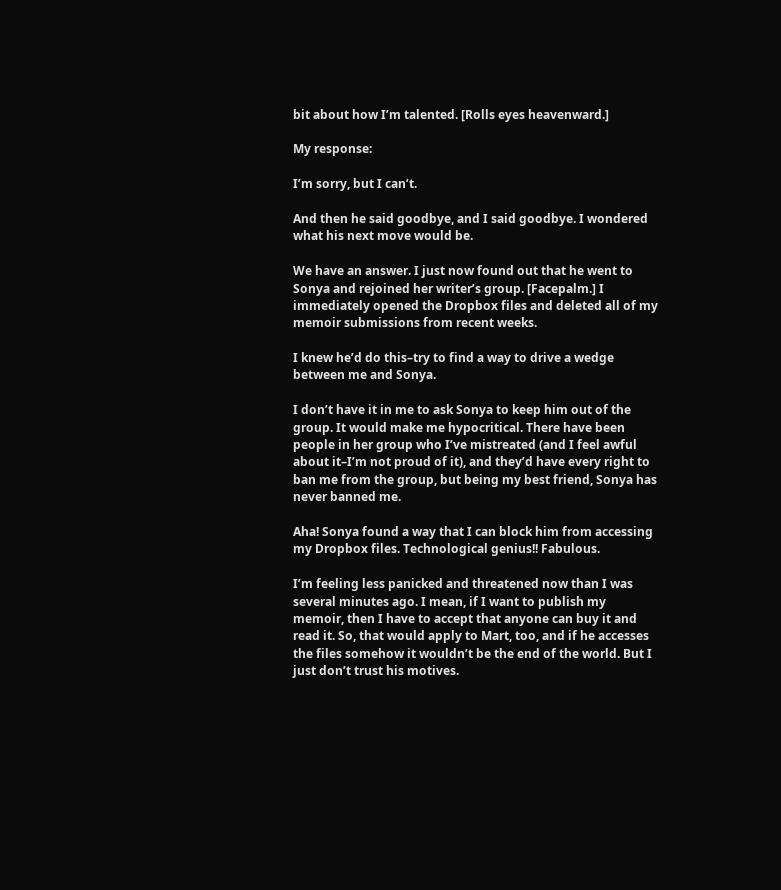bit about how I’m talented. [Rolls eyes heavenward.]

My response:

I’m sorry, but I can’t.

And then he said goodbye, and I said goodbye. I wondered what his next move would be.

We have an answer. I just now found out that he went to Sonya and rejoined her writer’s group. [Facepalm.] I immediately opened the Dropbox files and deleted all of my memoir submissions from recent weeks.

I knew he’d do this–try to find a way to drive a wedge between me and Sonya.

I don’t have it in me to ask Sonya to keep him out of the group. It would make me hypocritical. There have been people in her group who I’ve mistreated (and I feel awful about it–I’m not proud of it), and they’d have every right to ban me from the group, but being my best friend, Sonya has never banned me.

Aha! Sonya found a way that I can block him from accessing my Dropbox files. Technological genius!! Fabulous.

I’m feeling less panicked and threatened now than I was several minutes ago. I mean, if I want to publish my memoir, then I have to accept that anyone can buy it and read it. So, that would apply to Mart, too, and if he accesses the files somehow it wouldn’t be the end of the world. But I just don’t trust his motives.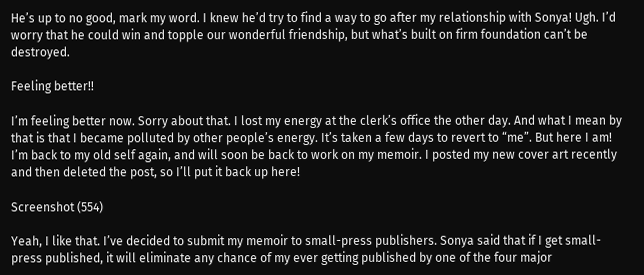He’s up to no good, mark my word. I knew he’d try to find a way to go after my relationship with Sonya! Ugh. I’d worry that he could win and topple our wonderful friendship, but what’s built on firm foundation can’t be destroyed.

Feeling better!!

I’m feeling better now. Sorry about that. I lost my energy at the clerk’s office the other day. And what I mean by that is that I became polluted by other people’s energy. It’s taken a few days to revert to “me”. But here I am! I’m back to my old self again, and will soon be back to work on my memoir. I posted my new cover art recently and then deleted the post, so I’ll put it back up here!

Screenshot (554)

Yeah, I like that. I’ve decided to submit my memoir to small-press publishers. Sonya said that if I get small-press published, it will eliminate any chance of my ever getting published by one of the four major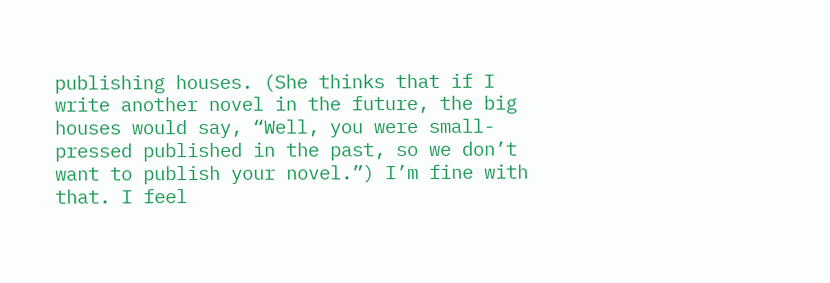publishing houses. (She thinks that if I write another novel in the future, the big houses would say, “Well, you were small-pressed published in the past, so we don’t want to publish your novel.”) I’m fine with that. I feel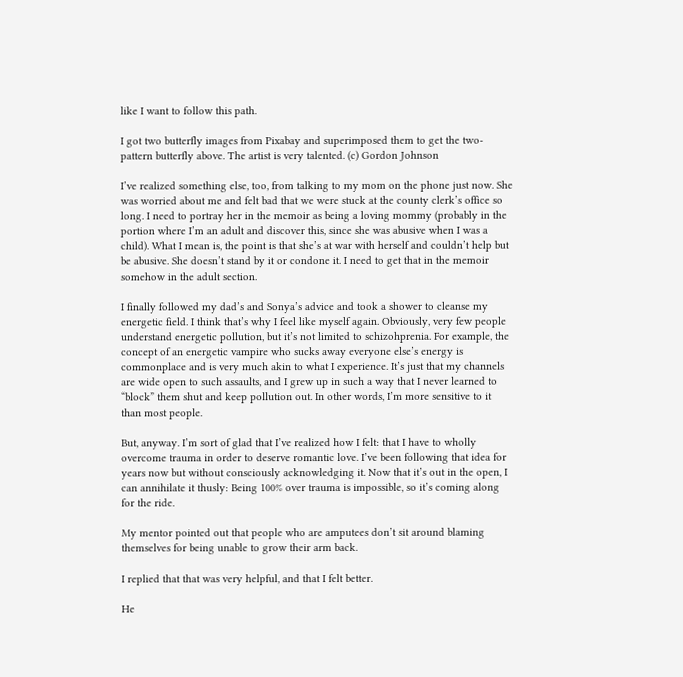like I want to follow this path.

I got two butterfly images from Pixabay and superimposed them to get the two-pattern butterfly above. The artist is very talented. (c) Gordon Johnson

I’ve realized something else, too, from talking to my mom on the phone just now. She was worried about me and felt bad that we were stuck at the county clerk’s office so long. I need to portray her in the memoir as being a loving mommy (probably in the portion where I’m an adult and discover this, since she was abusive when I was a child). What I mean is, the point is that she’s at war with herself and couldn’t help but be abusive. She doesn’t stand by it or condone it. I need to get that in the memoir somehow in the adult section.

I finally followed my dad’s and Sonya’s advice and took a shower to cleanse my energetic field. I think that’s why I feel like myself again. Obviously, very few people understand energetic pollution, but it’s not limited to schizohprenia. For example, the concept of an energetic vampire who sucks away everyone else’s energy is commonplace and is very much akin to what I experience. It’s just that my channels are wide open to such assaults, and I grew up in such a way that I never learned to “block” them shut and keep pollution out. In other words, I’m more sensitive to it than most people.

But, anyway. I’m sort of glad that I’ve realized how I felt: that I have to wholly overcome trauma in order to deserve romantic love. I’ve been following that idea for years now but without consciously acknowledging it. Now that it’s out in the open, I can annihilate it thusly: Being 100% over trauma is impossible, so it’s coming along for the ride.

My mentor pointed out that people who are amputees don’t sit around blaming themselves for being unable to grow their arm back.

I replied that that was very helpful, and that I felt better.

He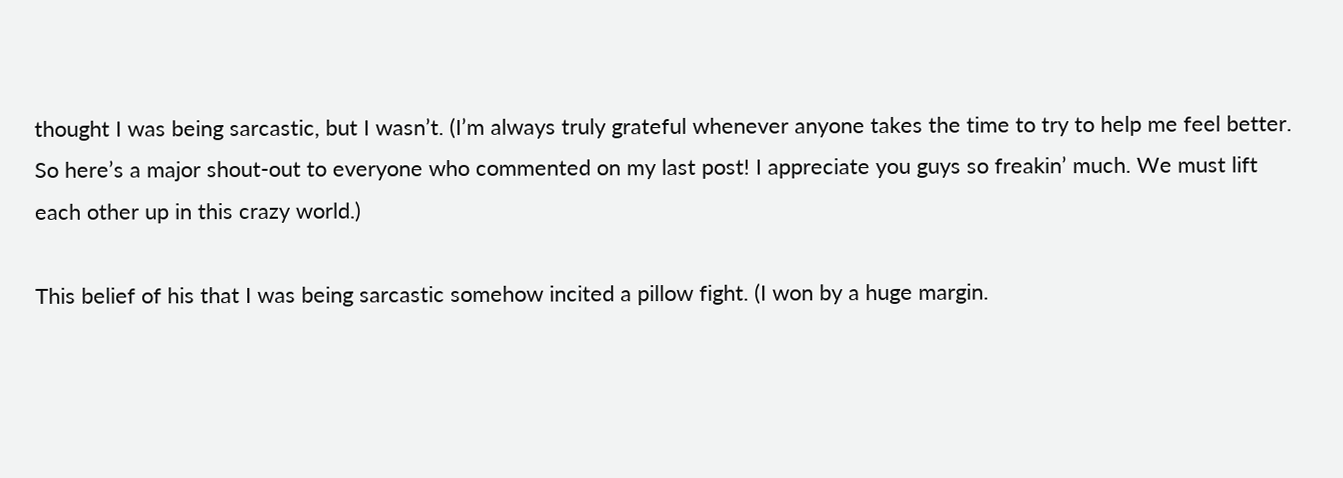thought I was being sarcastic, but I wasn’t. (I’m always truly grateful whenever anyone takes the time to try to help me feel better. So here’s a major shout-out to everyone who commented on my last post! I appreciate you guys so freakin’ much. We must lift each other up in this crazy world.)

This belief of his that I was being sarcastic somehow incited a pillow fight. (I won by a huge margin.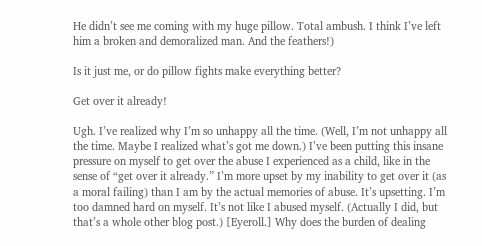He didn’t see me coming with my huge pillow. Total ambush. I think I’ve left him a broken and demoralized man. And the feathers!)

Is it just me, or do pillow fights make everything better?

Get over it already!

Ugh. I’ve realized why I’m so unhappy all the time. (Well, I’m not unhappy all the time. Maybe I realized what’s got me down.) I’ve been putting this insane pressure on myself to get over the abuse I experienced as a child, like in the sense of “get over it already.” I’m more upset by my inability to get over it (as a moral failing) than I am by the actual memories of abuse. It’s upsetting. I’m too damned hard on myself. It’s not like I abused myself. (Actually I did, but that’s a whole other blog post.) [Eyeroll.] Why does the burden of dealing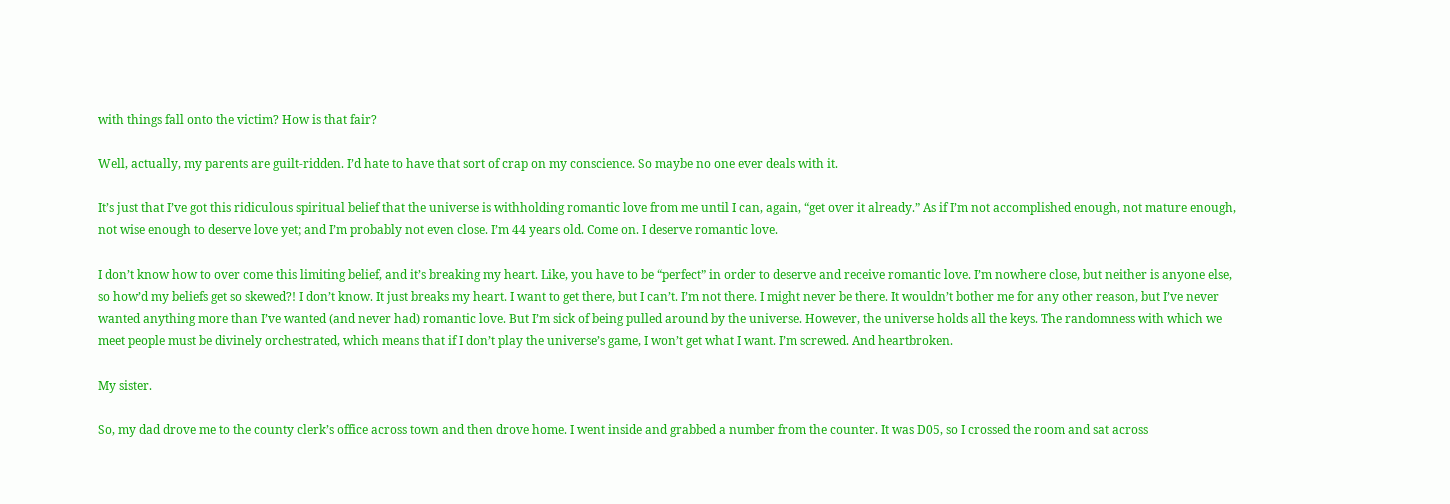with things fall onto the victim? How is that fair?

Well, actually, my parents are guilt-ridden. I’d hate to have that sort of crap on my conscience. So maybe no one ever deals with it.

It’s just that I’ve got this ridiculous spiritual belief that the universe is withholding romantic love from me until I can, again, “get over it already.” As if I’m not accomplished enough, not mature enough, not wise enough to deserve love yet; and I’m probably not even close. I’m 44 years old. Come on. I deserve romantic love.

I don’t know how to over come this limiting belief, and it’s breaking my heart. Like, you have to be “perfect” in order to deserve and receive romantic love. I’m nowhere close, but neither is anyone else, so how’d my beliefs get so skewed?! I don’t know. It just breaks my heart. I want to get there, but I can’t. I’m not there. I might never be there. It wouldn’t bother me for any other reason, but I’ve never wanted anything more than I’ve wanted (and never had) romantic love. But I’m sick of being pulled around by the universe. However, the universe holds all the keys. The randomness with which we meet people must be divinely orchestrated, which means that if I don’t play the universe’s game, I won’t get what I want. I’m screwed. And heartbroken.

My sister.

So, my dad drove me to the county clerk’s office across town and then drove home. I went inside and grabbed a number from the counter. It was D05, so I crossed the room and sat across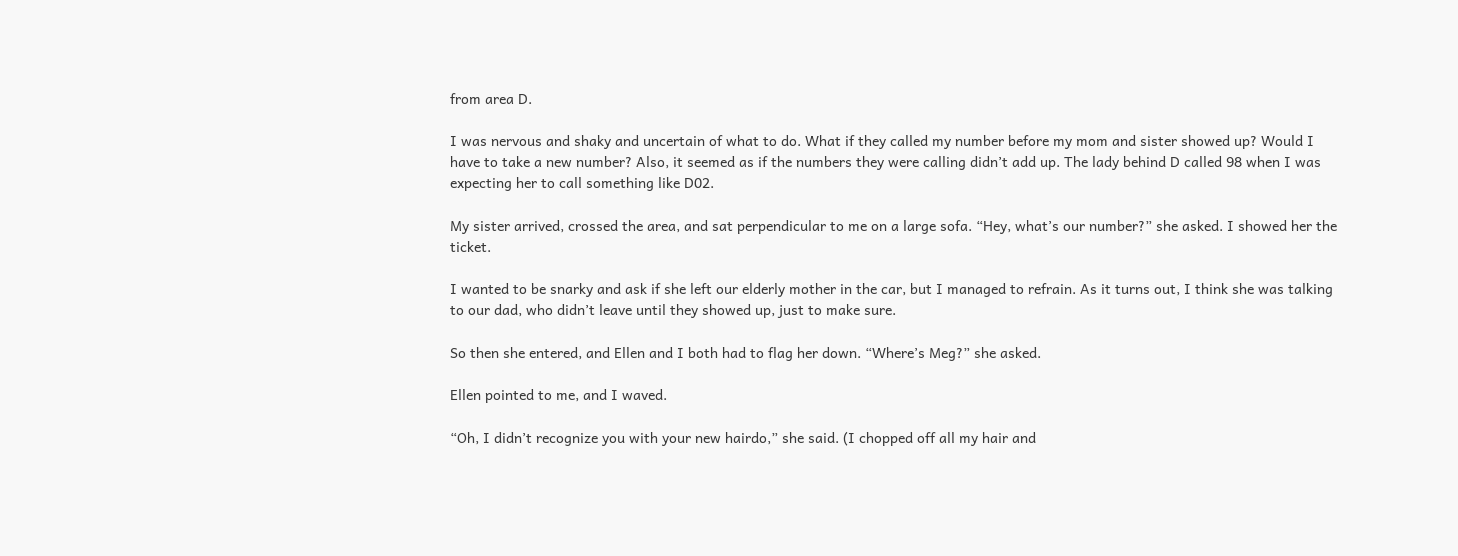from area D.

I was nervous and shaky and uncertain of what to do. What if they called my number before my mom and sister showed up? Would I have to take a new number? Also, it seemed as if the numbers they were calling didn’t add up. The lady behind D called 98 when I was expecting her to call something like D02.

My sister arrived, crossed the area, and sat perpendicular to me on a large sofa. “Hey, what’s our number?” she asked. I showed her the ticket.

I wanted to be snarky and ask if she left our elderly mother in the car, but I managed to refrain. As it turns out, I think she was talking to our dad, who didn’t leave until they showed up, just to make sure.

So then she entered, and Ellen and I both had to flag her down. “Where’s Meg?” she asked.

Ellen pointed to me, and I waved.

“Oh, I didn’t recognize you with your new hairdo,” she said. (I chopped off all my hair and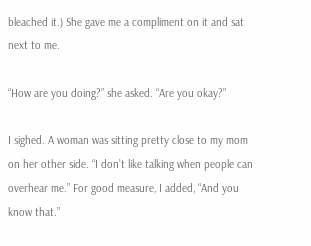bleached it.) She gave me a compliment on it and sat next to me.

“How are you doing?” she asked. “Are you okay?”

I sighed. A woman was sitting pretty close to my mom on her other side. “I don’t like talking when people can overhear me.” For good measure, I added, “And you know that.”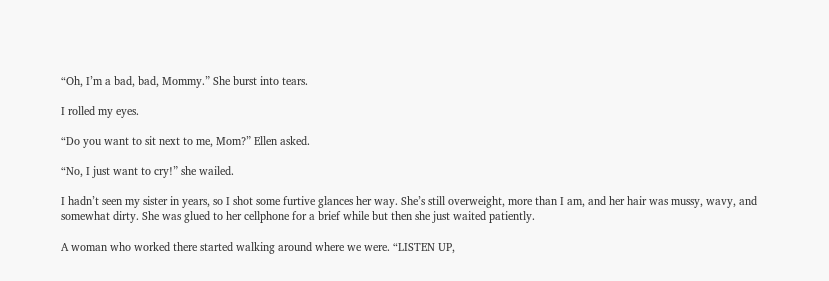“Oh, I’m a bad, bad, Mommy.” She burst into tears.

I rolled my eyes.

“Do you want to sit next to me, Mom?” Ellen asked.

“No, I just want to cry!” she wailed.

I hadn’t seen my sister in years, so I shot some furtive glances her way. She’s still overweight, more than I am, and her hair was mussy, wavy, and somewhat dirty. She was glued to her cellphone for a brief while but then she just waited patiently.

A woman who worked there started walking around where we were. “LISTEN UP,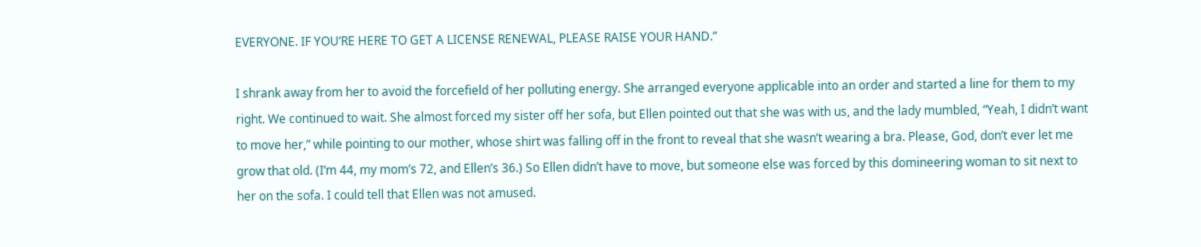EVERYONE. IF YOU’RE HERE TO GET A LICENSE RENEWAL, PLEASE RAISE YOUR HAND.”

I shrank away from her to avoid the forcefield of her polluting energy. She arranged everyone applicable into an order and started a line for them to my right. We continued to wait. She almost forced my sister off her sofa, but Ellen pointed out that she was with us, and the lady mumbled, “Yeah, I didn’t want to move her,” while pointing to our mother, whose shirt was falling off in the front to reveal that she wasn’t wearing a bra. Please, God, don’t ever let me grow that old. (I’m 44, my mom’s 72, and Ellen’s 36.) So Ellen didn’t have to move, but someone else was forced by this domineering woman to sit next to her on the sofa. I could tell that Ellen was not amused.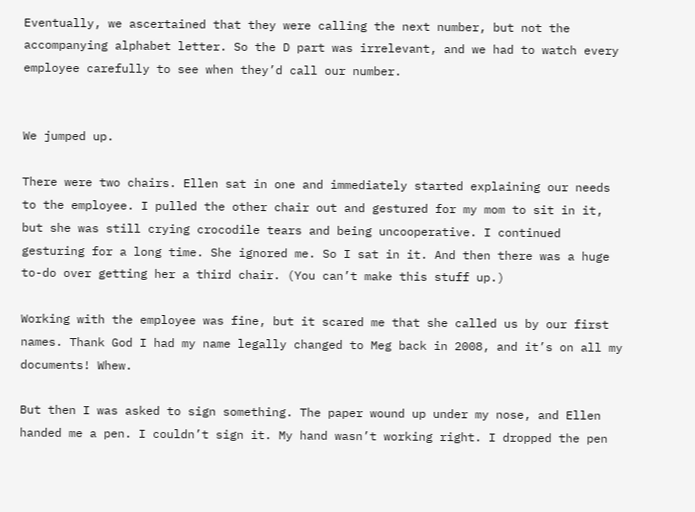Eventually, we ascertained that they were calling the next number, but not the accompanying alphabet letter. So the D part was irrelevant, and we had to watch every employee carefully to see when they’d call our number.


We jumped up.

There were two chairs. Ellen sat in one and immediately started explaining our needs to the employee. I pulled the other chair out and gestured for my mom to sit in it, but she was still crying crocodile tears and being uncooperative. I continued gesturing for a long time. She ignored me. So I sat in it. And then there was a huge to-do over getting her a third chair. (You can’t make this stuff up.)

Working with the employee was fine, but it scared me that she called us by our first names. Thank God I had my name legally changed to Meg back in 2008, and it’s on all my documents! Whew.

But then I was asked to sign something. The paper wound up under my nose, and Ellen handed me a pen. I couldn’t sign it. My hand wasn’t working right. I dropped the pen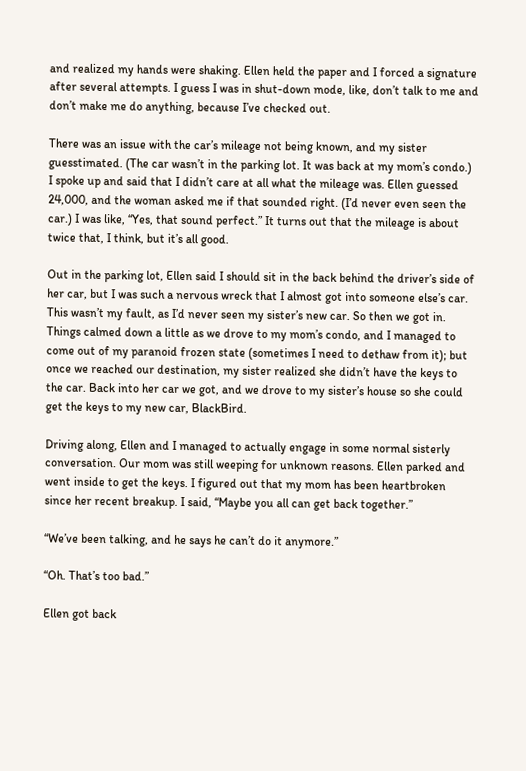and realized my hands were shaking. Ellen held the paper and I forced a signature after several attempts. I guess I was in shut-down mode, like, don’t talk to me and don’t make me do anything, because I’ve checked out.

There was an issue with the car’s mileage not being known, and my sister guesstimated. (The car wasn’t in the parking lot. It was back at my mom’s condo.) I spoke up and said that I didn’t care at all what the mileage was. Ellen guessed 24,000, and the woman asked me if that sounded right. (I’d never even seen the car.) I was like, “Yes, that sound perfect.” It turns out that the mileage is about twice that, I think, but it’s all good.

Out in the parking lot, Ellen said I should sit in the back behind the driver’s side of her car, but I was such a nervous wreck that I almost got into someone else’s car. This wasn’t my fault, as I’d never seen my sister’s new car. So then we got in. Things calmed down a little as we drove to my mom’s condo, and I managed to come out of my paranoid frozen state (sometimes I need to dethaw from it); but once we reached our destination, my sister realized she didn’t have the keys to the car. Back into her car we got, and we drove to my sister’s house so she could get the keys to my new car, BlackBird.

Driving along, Ellen and I managed to actually engage in some normal sisterly conversation. Our mom was still weeping for unknown reasons. Ellen parked and went inside to get the keys. I figured out that my mom has been heartbroken since her recent breakup. I said, “Maybe you all can get back together.”

“We’ve been talking, and he says he can’t do it anymore.”

“Oh. That’s too bad.”

Ellen got back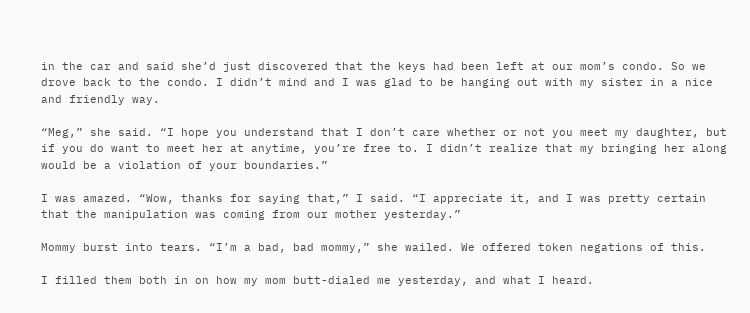in the car and said she’d just discovered that the keys had been left at our mom’s condo. So we drove back to the condo. I didn’t mind and I was glad to be hanging out with my sister in a nice and friendly way.

“Meg,” she said. “I hope you understand that I don’t care whether or not you meet my daughter, but if you do want to meet her at anytime, you’re free to. I didn’t realize that my bringing her along would be a violation of your boundaries.”

I was amazed. “Wow, thanks for saying that,” I said. “I appreciate it, and I was pretty certain that the manipulation was coming from our mother yesterday.”

Mommy burst into tears. “I’m a bad, bad mommy,” she wailed. We offered token negations of this.

I filled them both in on how my mom butt-dialed me yesterday, and what I heard.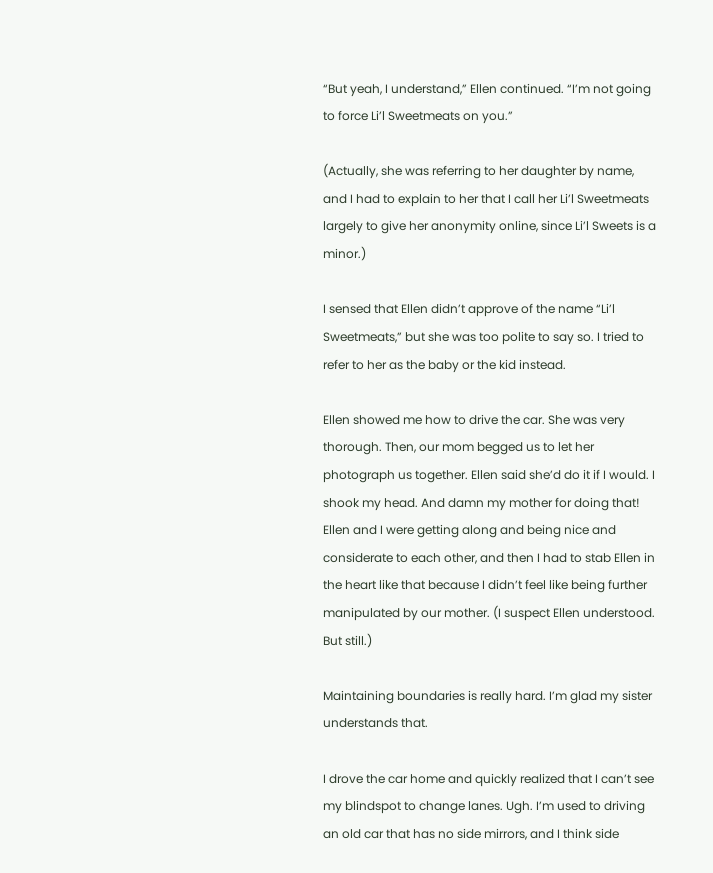“But yeah, I understand,” Ellen continued. “I’m not going to force Li’l Sweetmeats on you.”

(Actually, she was referring to her daughter by name, and I had to explain to her that I call her Li’l Sweetmeats largely to give her anonymity online, since Li’l Sweets is a minor.)

I sensed that Ellen didn’t approve of the name “Li’l Sweetmeats,” but she was too polite to say so. I tried to refer to her as the baby or the kid instead.

Ellen showed me how to drive the car. She was very thorough. Then, our mom begged us to let her photograph us together. Ellen said she’d do it if I would. I shook my head. And damn my mother for doing that! Ellen and I were getting along and being nice and considerate to each other, and then I had to stab Ellen in the heart like that because I didn’t feel like being further manipulated by our mother. (I suspect Ellen understood. But still.)

Maintaining boundaries is really hard. I’m glad my sister understands that.

I drove the car home and quickly realized that I can’t see my blindspot to change lanes. Ugh. I’m used to driving an old car that has no side mirrors, and I think side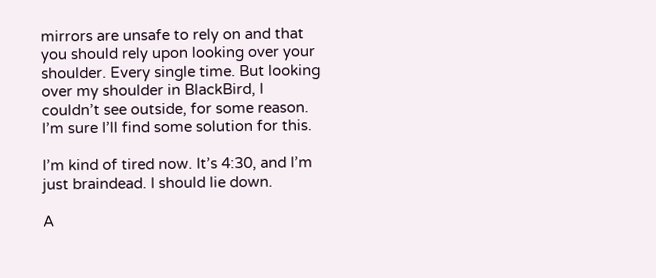mirrors are unsafe to rely on and that you should rely upon looking over your shoulder. Every single time. But looking over my shoulder in BlackBird, I couldn’t see outside, for some reason. I’m sure I’ll find some solution for this.

I’m kind of tired now. It’s 4:30, and I’m just braindead. I should lie down.

A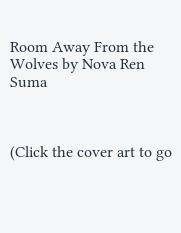Room Away From the Wolves by Nova Ren Suma



(Click the cover art to go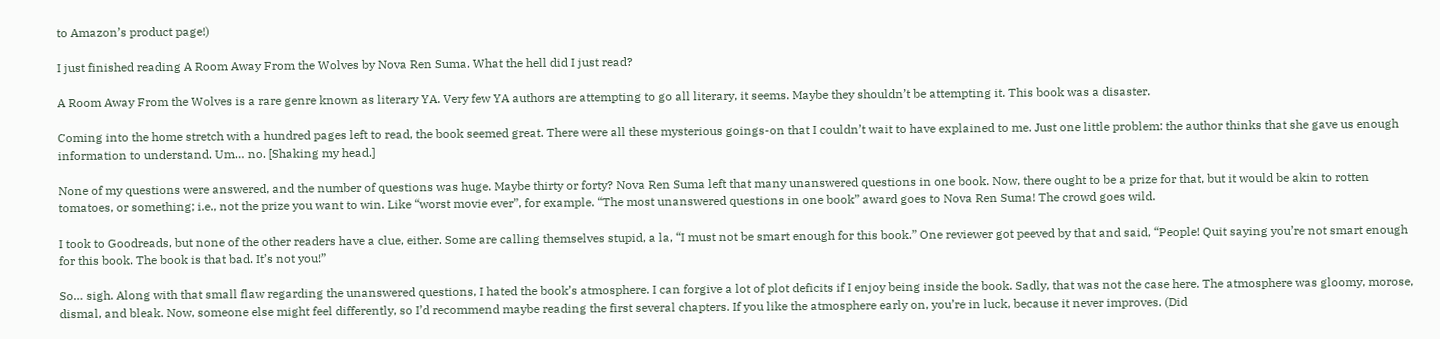to Amazon’s product page!)

I just finished reading A Room Away From the Wolves by Nova Ren Suma. What the hell did I just read?

A Room Away From the Wolves is a rare genre known as literary YA. Very few YA authors are attempting to go all literary, it seems. Maybe they shouldn’t be attempting it. This book was a disaster.

Coming into the home stretch with a hundred pages left to read, the book seemed great. There were all these mysterious goings-on that I couldn’t wait to have explained to me. Just one little problem: the author thinks that she gave us enough information to understand. Um… no. [Shaking my head.]

None of my questions were answered, and the number of questions was huge. Maybe thirty or forty? Nova Ren Suma left that many unanswered questions in one book. Now, there ought to be a prize for that, but it would be akin to rotten tomatoes, or something; i.e., not the prize you want to win. Like “worst movie ever”, for example. “The most unanswered questions in one book” award goes to Nova Ren Suma! The crowd goes wild.

I took to Goodreads, but none of the other readers have a clue, either. Some are calling themselves stupid, a la, “I must not be smart enough for this book.” One reviewer got peeved by that and said, “People! Quit saying you’re not smart enough for this book. The book is that bad. It’s not you!”

So… sigh. Along with that small flaw regarding the unanswered questions, I hated the book’s atmosphere. I can forgive a lot of plot deficits if I enjoy being inside the book. Sadly, that was not the case here. The atmosphere was gloomy, morose, dismal, and bleak. Now, someone else might feel differently, so I’d recommend maybe reading the first several chapters. If you like the atmosphere early on, you’re in luck, because it never improves. (Did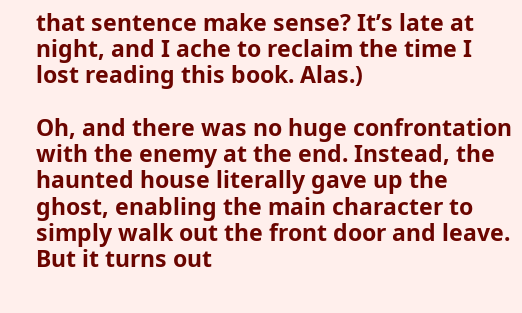that sentence make sense? It’s late at night, and I ache to reclaim the time I lost reading this book. Alas.)

Oh, and there was no huge confrontation with the enemy at the end. Instead, the haunted house literally gave up the ghost, enabling the main character to simply walk out the front door and leave. But it turns out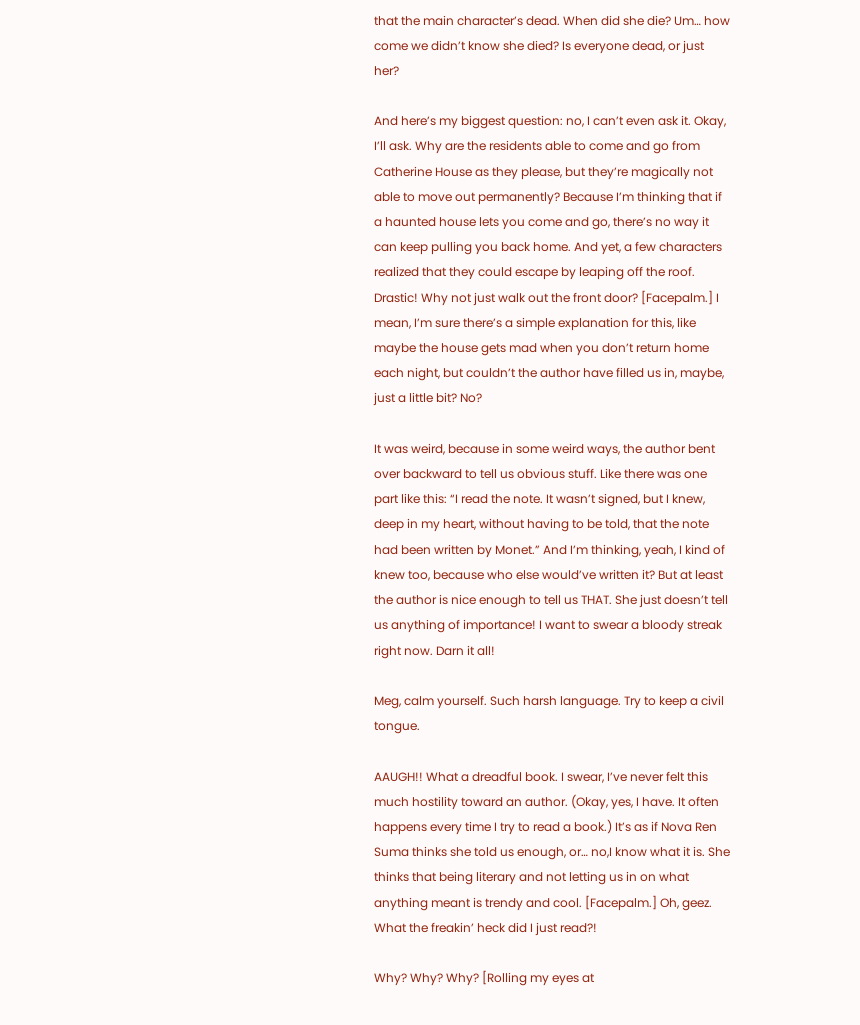that the main character’s dead. When did she die? Um… how come we didn’t know she died? Is everyone dead, or just her?

And here’s my biggest question: no, I can’t even ask it. Okay, I’ll ask. Why are the residents able to come and go from Catherine House as they please, but they’re magically not able to move out permanently? Because I’m thinking that if a haunted house lets you come and go, there’s no way it can keep pulling you back home. And yet, a few characters realized that they could escape by leaping off the roof. Drastic! Why not just walk out the front door? [Facepalm.] I mean, I’m sure there’s a simple explanation for this, like maybe the house gets mad when you don’t return home each night, but couldn’t the author have filled us in, maybe, just a little bit? No?

It was weird, because in some weird ways, the author bent over backward to tell us obvious stuff. Like there was one part like this: “I read the note. It wasn’t signed, but I knew, deep in my heart, without having to be told, that the note had been written by Monet.” And I’m thinking, yeah, I kind of knew too, because who else would’ve written it? But at least the author is nice enough to tell us THAT. She just doesn’t tell us anything of importance! I want to swear a bloody streak right now. Darn it all!

Meg, calm yourself. Such harsh language. Try to keep a civil tongue.

AAUGH!! What a dreadful book. I swear, I’ve never felt this much hostility toward an author. (Okay, yes, I have. It often happens every time I try to read a book.) It’s as if Nova Ren Suma thinks she told us enough, or… no,I know what it is. She thinks that being literary and not letting us in on what anything meant is trendy and cool. [Facepalm.] Oh, geez. What the freakin’ heck did I just read?!

Why? Why? Why? [Rolling my eyes at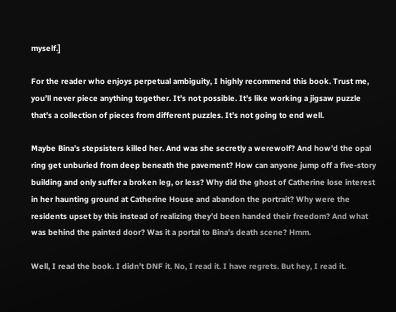myself.]

For the reader who enjoys perpetual ambiguity, I highly recommend this book. Trust me, you’ll never piece anything together. It’s not possible. It’s like working a jigsaw puzzle that’s a collection of pieces from different puzzles. It’s not going to end well.

Maybe Bina’s stepsisters killed her. And was she secretly a werewolf? And how’d the opal ring get unburied from deep beneath the pavement? How can anyone jump off a five-story building and only suffer a broken leg, or less? Why did the ghost of Catherine lose interest in her haunting ground at Catherine House and abandon the portrait? Why were the residents upset by this instead of realizing they’d been handed their freedom? And what was behind the painted door? Was it a portal to Bina’s death scene? Hmm.

Well, I read the book. I didn’t DNF it. No, I read it. I have regrets. But hey, I read it.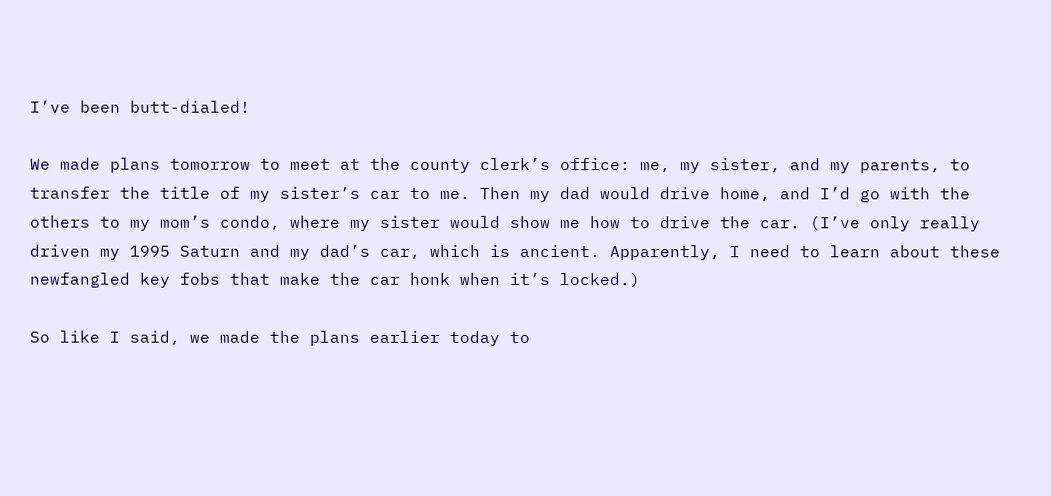I’ve been butt-dialed!

We made plans tomorrow to meet at the county clerk’s office: me, my sister, and my parents, to transfer the title of my sister’s car to me. Then my dad would drive home, and I’d go with the others to my mom’s condo, where my sister would show me how to drive the car. (I’ve only really driven my 1995 Saturn and my dad’s car, which is ancient. Apparently, I need to learn about these newfangled key fobs that make the car honk when it’s locked.)

So like I said, we made the plans earlier today to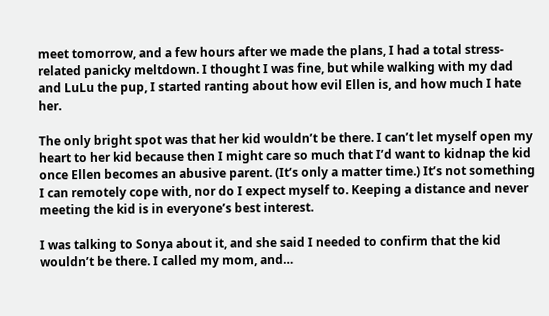meet tomorrow, and a few hours after we made the plans, I had a total stress-related panicky meltdown. I thought I was fine, but while walking with my dad and LuLu the pup, I started ranting about how evil Ellen is, and how much I hate her.

The only bright spot was that her kid wouldn’t be there. I can’t let myself open my heart to her kid because then I might care so much that I’d want to kidnap the kid once Ellen becomes an abusive parent. (It’s only a matter time.) It’s not something I can remotely cope with, nor do I expect myself to. Keeping a distance and never meeting the kid is in everyone’s best interest.

I was talking to Sonya about it, and she said I needed to confirm that the kid wouldn’t be there. I called my mom, and…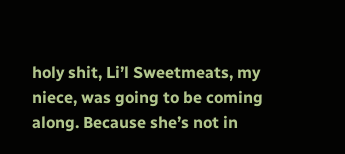holy shit, Li’l Sweetmeats, my niece, was going to be coming along. Because she’s not in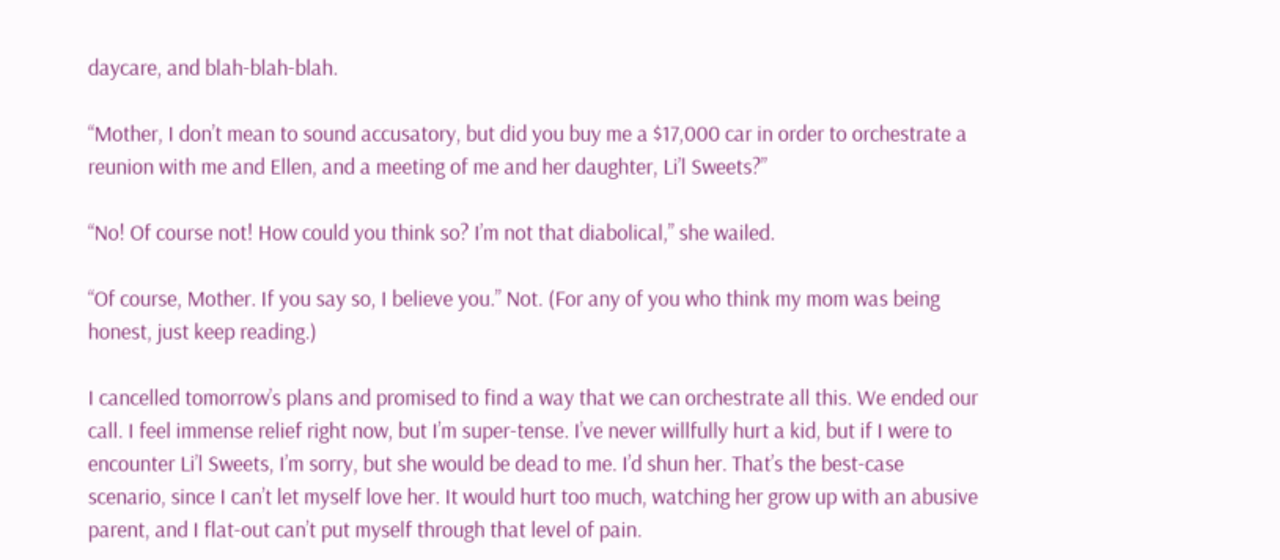daycare, and blah-blah-blah.

“Mother, I don’t mean to sound accusatory, but did you buy me a $17,000 car in order to orchestrate a reunion with me and Ellen, and a meeting of me and her daughter, Li’l Sweets?”

“No! Of course not! How could you think so? I’m not that diabolical,” she wailed.

“Of course, Mother. If you say so, I believe you.” Not. (For any of you who think my mom was being honest, just keep reading.)

I cancelled tomorrow’s plans and promised to find a way that we can orchestrate all this. We ended our call. I feel immense relief right now, but I’m super-tense. I’ve never willfully hurt a kid, but if I were to encounter Li’l Sweets, I’m sorry, but she would be dead to me. I’d shun her. That’s the best-case scenario, since I can’t let myself love her. It would hurt too much, watching her grow up with an abusive parent, and I flat-out can’t put myself through that level of pain.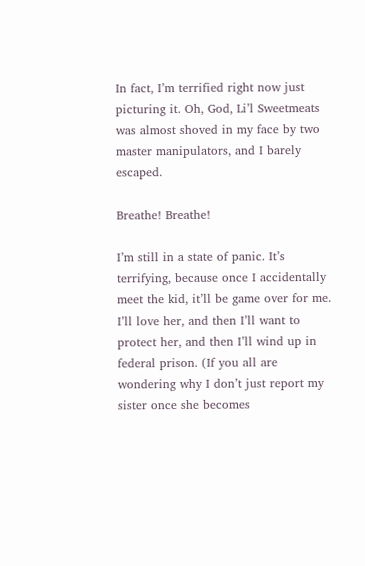In fact, I’m terrified right now just picturing it. Oh, God, Li’l Sweetmeats was almost shoved in my face by two master manipulators, and I barely escaped.

Breathe! Breathe!

I’m still in a state of panic. It’s terrifying, because once I accidentally meet the kid, it’ll be game over for me. I’ll love her, and then I’ll want to protect her, and then I’ll wind up in federal prison. (If you all are wondering why I don’t just report my sister once she becomes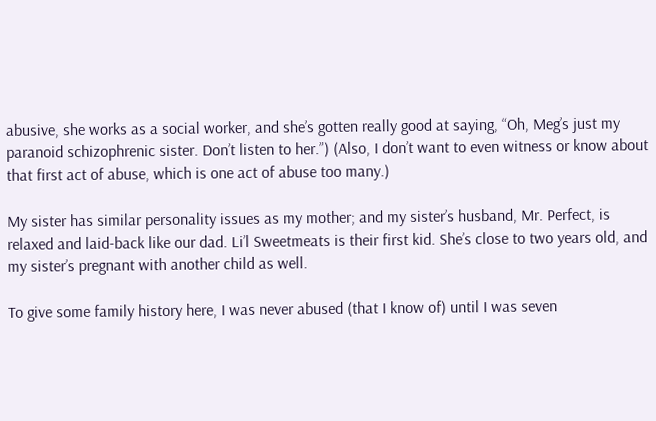abusive, she works as a social worker, and she’s gotten really good at saying, “Oh, Meg’s just my paranoid schizophrenic sister. Don’t listen to her.”) (Also, I don’t want to even witness or know about that first act of abuse, which is one act of abuse too many.)

My sister has similar personality issues as my mother; and my sister’s husband, Mr. Perfect, is relaxed and laid-back like our dad. Li’l Sweetmeats is their first kid. She’s close to two years old, and my sister’s pregnant with another child as well.

To give some family history here, I was never abused (that I know of) until I was seven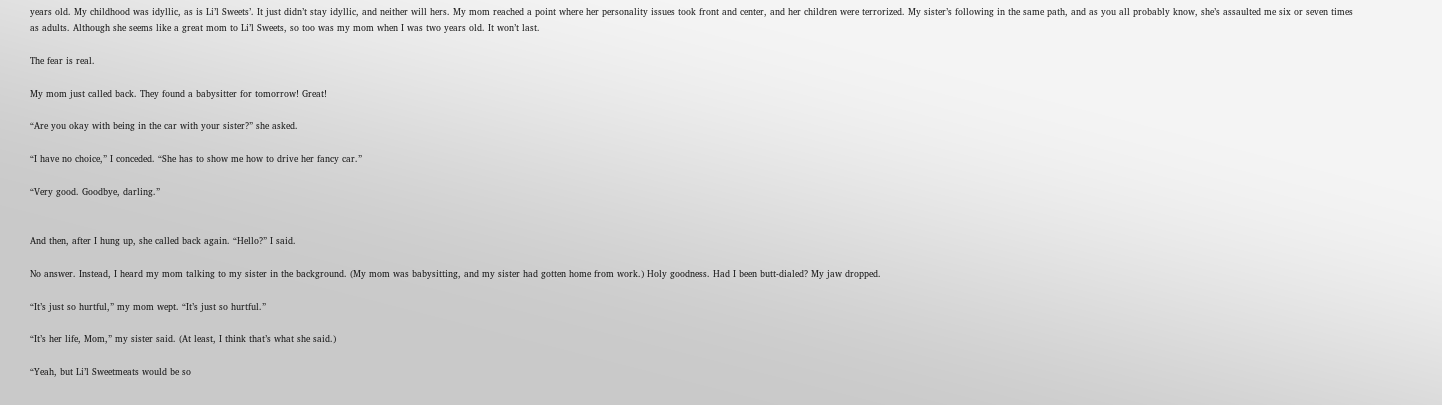years old. My childhood was idyllic, as is Li’l Sweets’. It just didn’t stay idyllic, and neither will hers. My mom reached a point where her personality issues took front and center, and her children were terrorized. My sister’s following in the same path, and as you all probably know, she’s assaulted me six or seven times as adults. Although she seems like a great mom to Li’l Sweets, so too was my mom when I was two years old. It won’t last.

The fear is real.

My mom just called back. They found a babysitter for tomorrow! Great!

“Are you okay with being in the car with your sister?” she asked.

“I have no choice,” I conceded. “She has to show me how to drive her fancy car.”

“Very good. Goodbye, darling.”


And then, after I hung up, she called back again. “Hello?” I said.

No answer. Instead, I heard my mom talking to my sister in the background. (My mom was babysitting, and my sister had gotten home from work.) Holy goodness. Had I been butt-dialed? My jaw dropped.

“It’s just so hurtful,” my mom wept. “It’s just so hurtful.”

“It’s her life, Mom,” my sister said. (At least, I think that’s what she said.)

“Yeah, but Li’l Sweetmeats would be so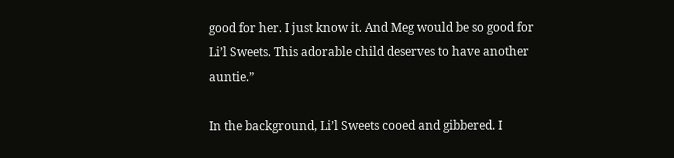good for her. I just know it. And Meg would be so good for Li’l Sweets. This adorable child deserves to have another auntie.”

In the background, Li’l Sweets cooed and gibbered. I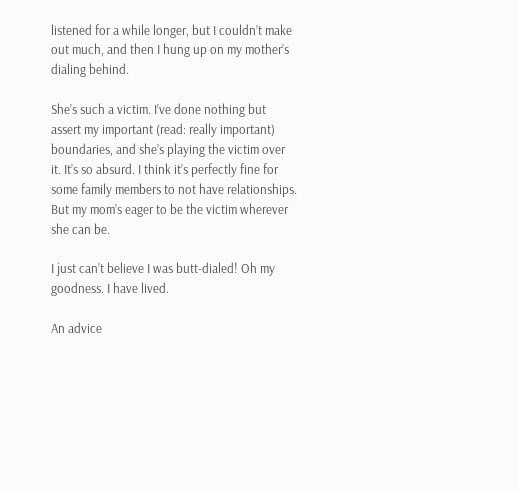listened for a while longer, but I couldn’t make out much, and then I hung up on my mother’s dialing behind.

She’s such a victim. I’ve done nothing but assert my important (read: really important) boundaries, and she’s playing the victim over it. It’s so absurd. I think it’s perfectly fine for some family members to not have relationships. But my mom’s eager to be the victim wherever she can be.

I just can’t believe I was butt-dialed! Oh my goodness. I have lived.

An advice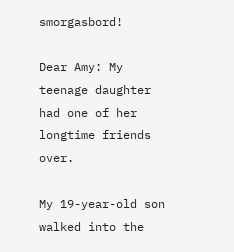smorgasbord!

Dear Amy: My teenage daughter had one of her longtime friends over.

My 19-year-old son walked into the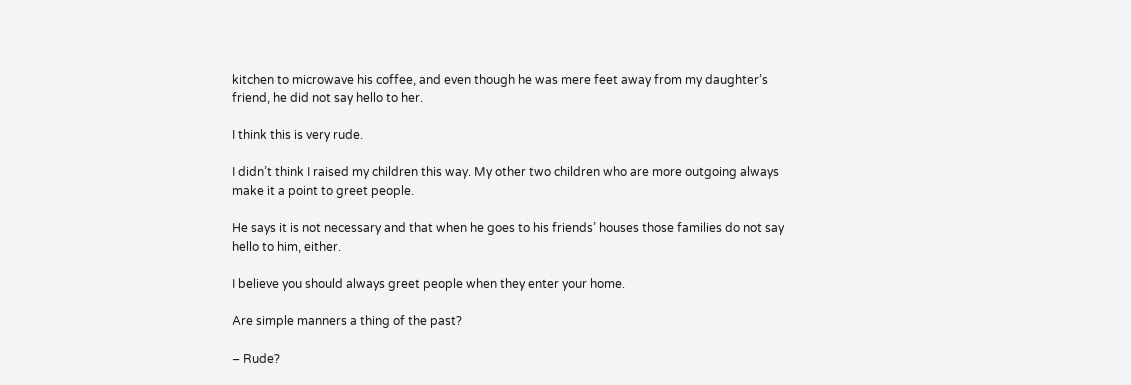kitchen to microwave his coffee, and even though he was mere feet away from my daughter’s friend, he did not say hello to her.

I think this is very rude.

I didn’t think I raised my children this way. My other two children who are more outgoing always make it a point to greet people.

He says it is not necessary and that when he goes to his friends’ houses those families do not say hello to him, either.

I believe you should always greet people when they enter your home.

Are simple manners a thing of the past?

– Rude?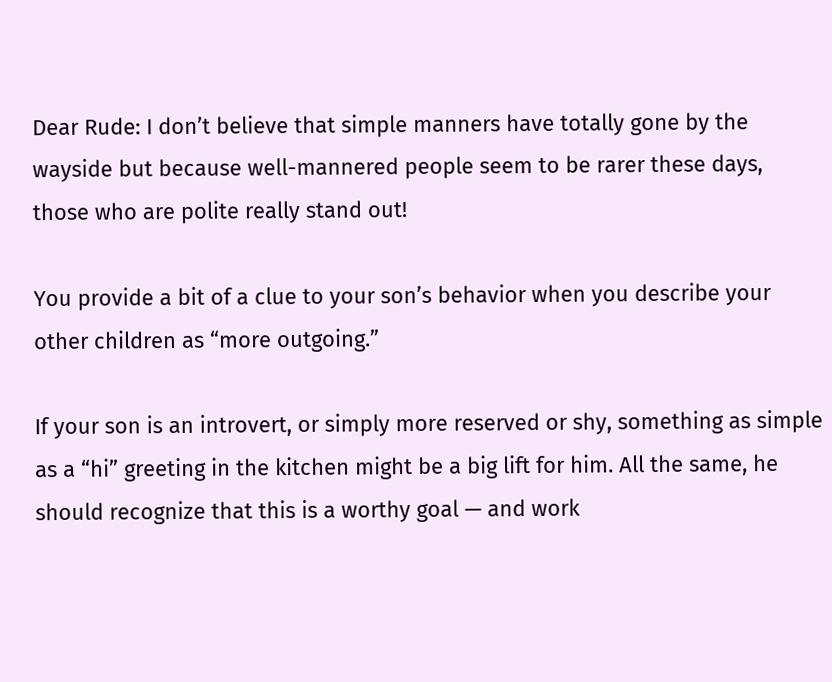Dear Rude: I don’t believe that simple manners have totally gone by the wayside but because well-mannered people seem to be rarer these days, those who are polite really stand out!

You provide a bit of a clue to your son’s behavior when you describe your other children as “more outgoing.”

If your son is an introvert, or simply more reserved or shy, something as simple as a “hi” greeting in the kitchen might be a big lift for him. All the same, he should recognize that this is a worthy goal — and work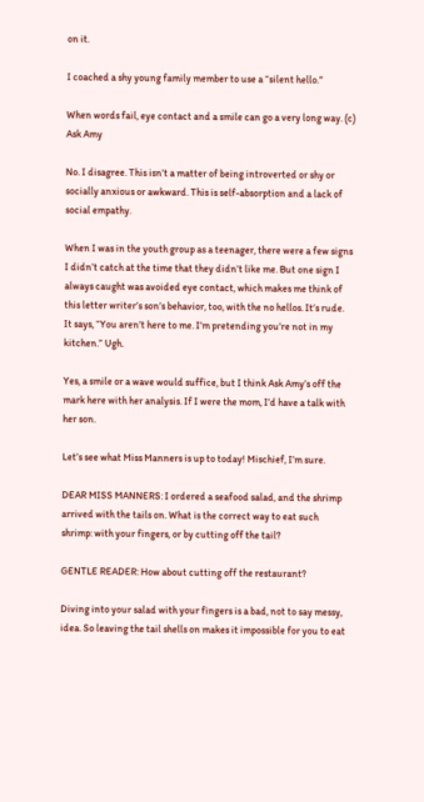on it.

I coached a shy young family member to use a “silent hello.”

When words fail, eye contact and a smile can go a very long way. (c) Ask Amy

No. I disagree. This isn’t a matter of being introverted or shy or socially anxious or awkward. This is self-absorption and a lack of social empathy.

When I was in the youth group as a teenager, there were a few signs I didn’t catch at the time that they didn’t like me. But one sign I always caught was avoided eye contact, which makes me think of this letter writer’s son’s behavior, too, with the no hellos. It’s rude. It says, “You aren’t here to me. I’m pretending you’re not in my kitchen.” Ugh.

Yes, a smile or a wave would suffice, but I think Ask Amy’s off the mark here with her analysis. If I were the mom, I’d have a talk with her son.

Let’s see what Miss Manners is up to today! Mischief, I’m sure.

DEAR MISS MANNERS: I ordered a seafood salad, and the shrimp arrived with the tails on. What is the correct way to eat such shrimp: with your fingers, or by cutting off the tail?

GENTLE READER: How about cutting off the restaurant?

Diving into your salad with your fingers is a bad, not to say messy, idea. So leaving the tail shells on makes it impossible for you to eat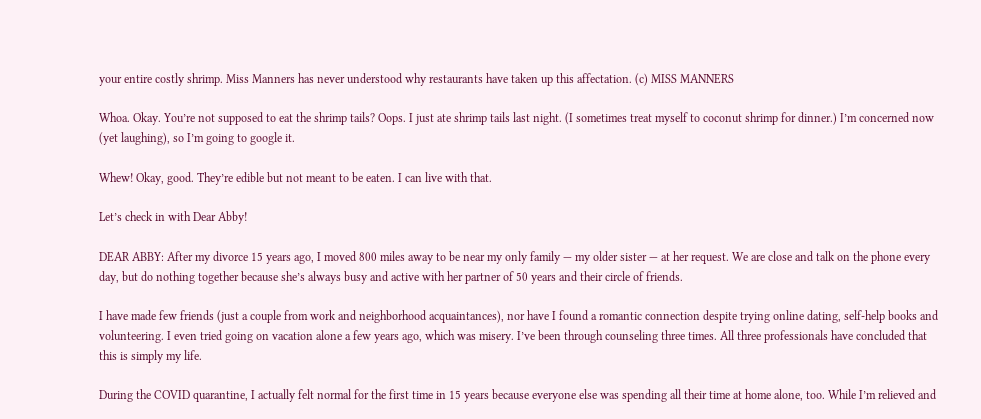your entire costly shrimp. Miss Manners has never understood why restaurants have taken up this affectation. (c) MISS MANNERS

Whoa. Okay. You’re not supposed to eat the shrimp tails? Oops. I just ate shrimp tails last night. (I sometimes treat myself to coconut shrimp for dinner.) I’m concerned now (yet laughing), so I’m going to google it.

Whew! Okay, good. They’re edible but not meant to be eaten. I can live with that.

Let’s check in with Dear Abby!

DEAR ABBY: After my divorce 15 years ago, I moved 800 miles away to be near my only family — my older sister — at her request. We are close and talk on the phone every day, but do nothing together because she’s always busy and active with her partner of 50 years and their circle of friends.

I have made few friends (just a couple from work and neighborhood acquaintances), nor have I found a romantic connection despite trying online dating, self-help books and volunteering. I even tried going on vacation alone a few years ago, which was misery. I’ve been through counseling three times. All three professionals have concluded that this is simply my life.

During the COVID quarantine, I actually felt normal for the first time in 15 years because everyone else was spending all their time at home alone, too. While I’m relieved and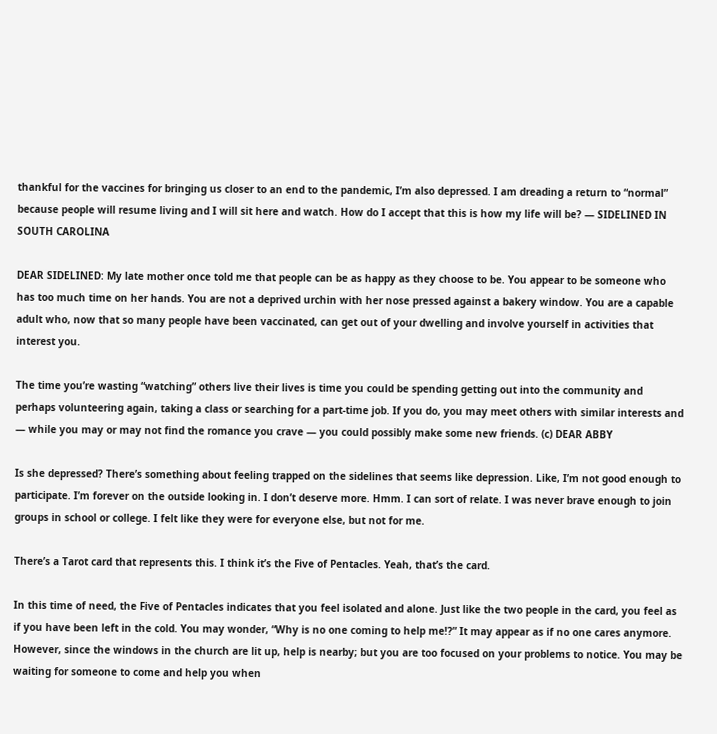thankful for the vaccines for bringing us closer to an end to the pandemic, I’m also depressed. I am dreading a return to “normal” because people will resume living and I will sit here and watch. How do I accept that this is how my life will be? — SIDELINED IN SOUTH CAROLINA

DEAR SIDELINED: My late mother once told me that people can be as happy as they choose to be. You appear to be someone who has too much time on her hands. You are not a deprived urchin with her nose pressed against a bakery window. You are a capable adult who, now that so many people have been vaccinated, can get out of your dwelling and involve yourself in activities that interest you.

The time you’re wasting “watching” others live their lives is time you could be spending getting out into the community and perhaps volunteering again, taking a class or searching for a part-time job. If you do, you may meet others with similar interests and — while you may or may not find the romance you crave — you could possibly make some new friends. (c) DEAR ABBY

Is she depressed? There’s something about feeling trapped on the sidelines that seems like depression. Like, I’m not good enough to participate. I’m forever on the outside looking in. I don’t deserve more. Hmm. I can sort of relate. I was never brave enough to join groups in school or college. I felt like they were for everyone else, but not for me.

There’s a Tarot card that represents this. I think it’s the Five of Pentacles. Yeah, that’s the card.

In this time of need, the Five of Pentacles indicates that you feel isolated and alone. Just like the two people in the card, you feel as if you have been left in the cold. You may wonder, “Why is no one coming to help me!?” It may appear as if no one cares anymore. However, since the windows in the church are lit up, help is nearby; but you are too focused on your problems to notice. You may be waiting for someone to come and help you when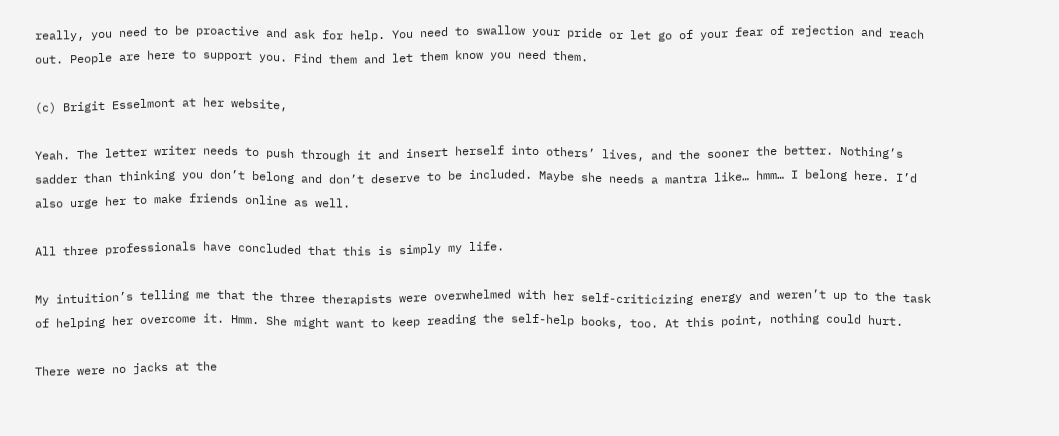really, you need to be proactive and ask for help. You need to swallow your pride or let go of your fear of rejection and reach out. People are here to support you. Find them and let them know you need them.

(c) Brigit Esselmont at her website,

Yeah. The letter writer needs to push through it and insert herself into others’ lives, and the sooner the better. Nothing’s sadder than thinking you don’t belong and don’t deserve to be included. Maybe she needs a mantra like… hmm… I belong here. I’d also urge her to make friends online as well.

All three professionals have concluded that this is simply my life.

My intuition’s telling me that the three therapists were overwhelmed with her self-criticizing energy and weren’t up to the task of helping her overcome it. Hmm. She might want to keep reading the self-help books, too. At this point, nothing could hurt.

There were no jacks at the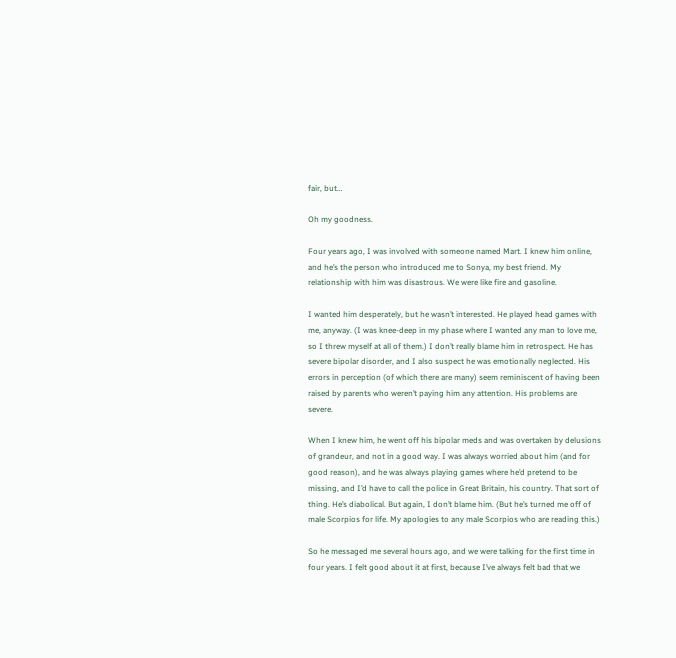fair, but…

Oh my goodness.

Four years ago, I was involved with someone named Mart. I knew him online, and he’s the person who introduced me to Sonya, my best friend. My relationship with him was disastrous. We were like fire and gasoline.

I wanted him desperately, but he wasn’t interested. He played head games with me, anyway. (I was knee-deep in my phase where I wanted any man to love me, so I threw myself at all of them.) I don’t really blame him in retrospect. He has severe bipolar disorder, and I also suspect he was emotionally neglected. His errors in perception (of which there are many) seem reminiscent of having been raised by parents who weren’t paying him any attention. His problems are severe.

When I knew him, he went off his bipolar meds and was overtaken by delusions of grandeur, and not in a good way. I was always worried about him (and for good reason), and he was always playing games where he’d pretend to be missing, and I’d have to call the police in Great Britain, his country. That sort of thing. He’s diabolical. But again, I don’t blame him. (But he’s turned me off of male Scorpios for life. My apologies to any male Scorpios who are reading this.)

So he messaged me several hours ago, and we were talking for the first time in four years. I felt good about it at first, because I’ve always felt bad that we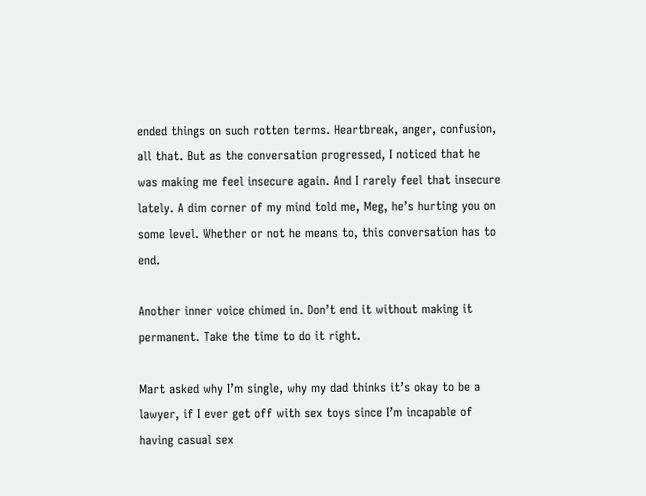ended things on such rotten terms. Heartbreak, anger, confusion, all that. But as the conversation progressed, I noticed that he was making me feel insecure again. And I rarely feel that insecure lately. A dim corner of my mind told me, Meg, he’s hurting you on some level. Whether or not he means to, this conversation has to end.

Another inner voice chimed in. Don’t end it without making it permanent. Take the time to do it right.

Mart asked why I’m single, why my dad thinks it’s okay to be a lawyer, if I ever get off with sex toys since I’m incapable of having casual sex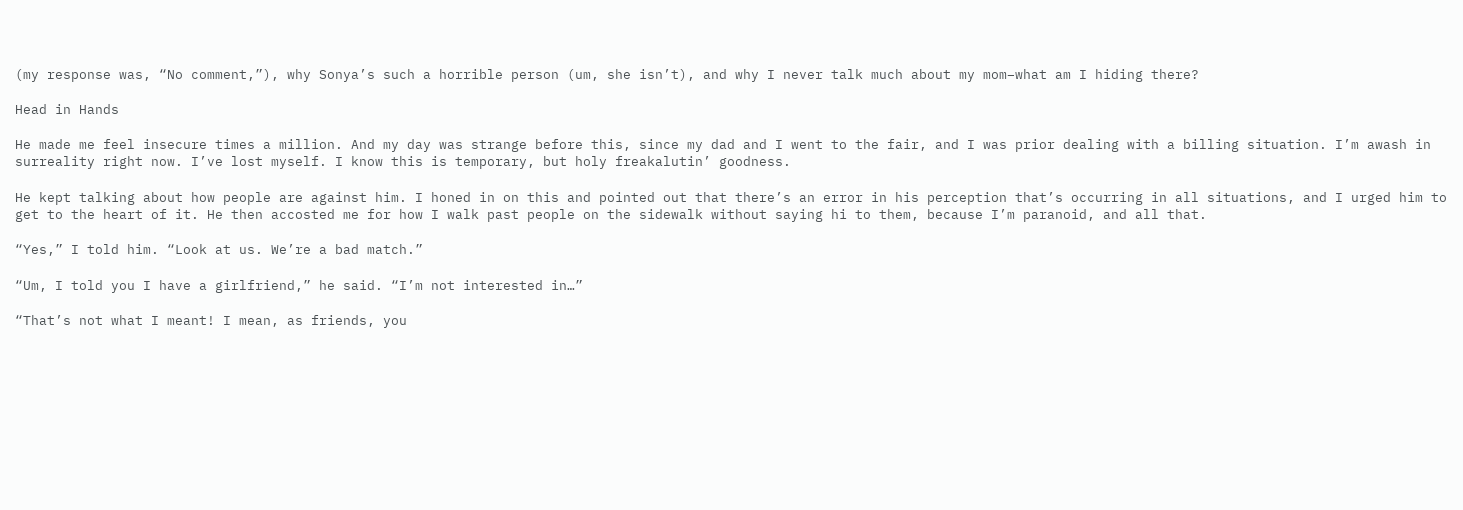(my response was, “No comment,”), why Sonya’s such a horrible person (um, she isn’t), and why I never talk much about my mom–what am I hiding there?

Head in Hands

He made me feel insecure times a million. And my day was strange before this, since my dad and I went to the fair, and I was prior dealing with a billing situation. I’m awash in surreality right now. I’ve lost myself. I know this is temporary, but holy freakalutin’ goodness.

He kept talking about how people are against him. I honed in on this and pointed out that there’s an error in his perception that’s occurring in all situations, and I urged him to get to the heart of it. He then accosted me for how I walk past people on the sidewalk without saying hi to them, because I’m paranoid, and all that.

“Yes,” I told him. “Look at us. We’re a bad match.”

“Um, I told you I have a girlfriend,” he said. “I’m not interested in…”

“That’s not what I meant! I mean, as friends, you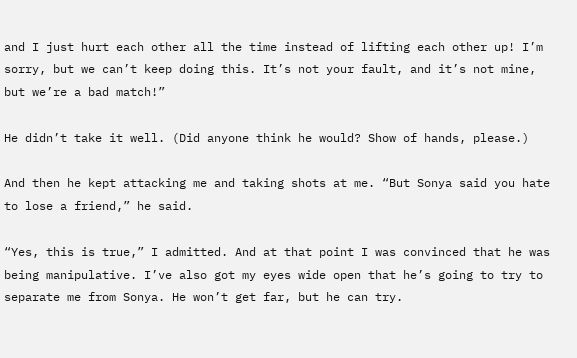and I just hurt each other all the time instead of lifting each other up! I’m sorry, but we can’t keep doing this. It’s not your fault, and it’s not mine, but we’re a bad match!”

He didn’t take it well. (Did anyone think he would? Show of hands, please.)

And then he kept attacking me and taking shots at me. “But Sonya said you hate to lose a friend,” he said.

“Yes, this is true,” I admitted. And at that point I was convinced that he was being manipulative. I’ve also got my eyes wide open that he’s going to try to separate me from Sonya. He won’t get far, but he can try.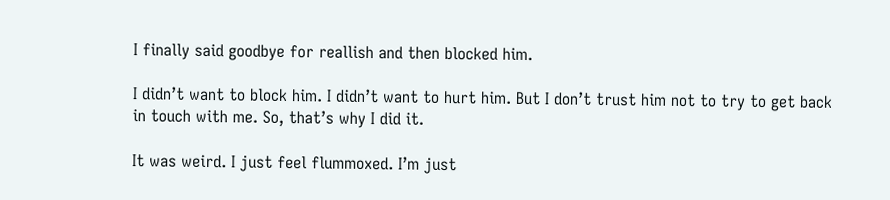I finally said goodbye for reallish and then blocked him.

I didn’t want to block him. I didn’t want to hurt him. But I don’t trust him not to try to get back in touch with me. So, that’s why I did it.

It was weird. I just feel flummoxed. I’m just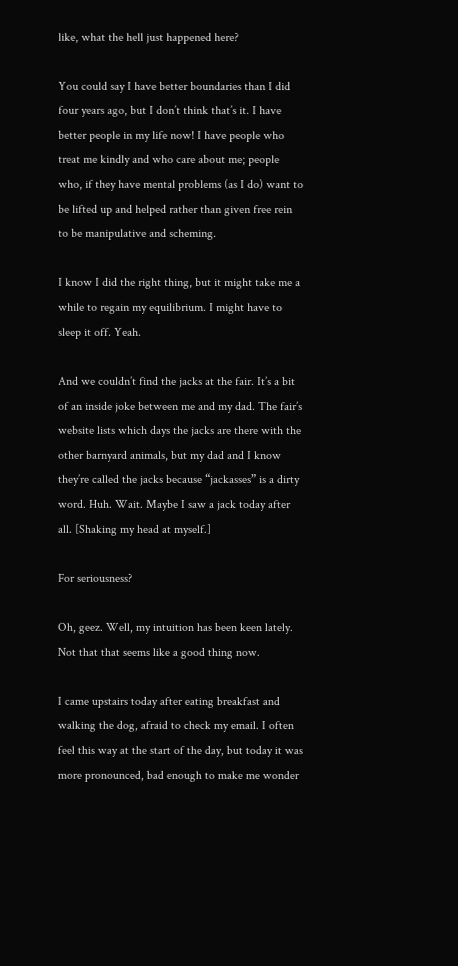like, what the hell just happened here?

You could say I have better boundaries than I did four years ago, but I don’t think that’s it. I have better people in my life now! I have people who treat me kindly and who care about me; people who, if they have mental problems (as I do) want to be lifted up and helped rather than given free rein to be manipulative and scheming.

I know I did the right thing, but it might take me a while to regain my equilibrium. I might have to sleep it off. Yeah.

And we couldn’t find the jacks at the fair. It’s a bit of an inside joke between me and my dad. The fair’s website lists which days the jacks are there with the other barnyard animals, but my dad and I know they’re called the jacks because “jackasses” is a dirty word. Huh. Wait. Maybe I saw a jack today after all. [Shaking my head at myself.]

For seriousness?

Oh, geez. Well, my intuition has been keen lately. Not that that seems like a good thing now.

I came upstairs today after eating breakfast and walking the dog, afraid to check my email. I often feel this way at the start of the day, but today it was more pronounced, bad enough to make me wonder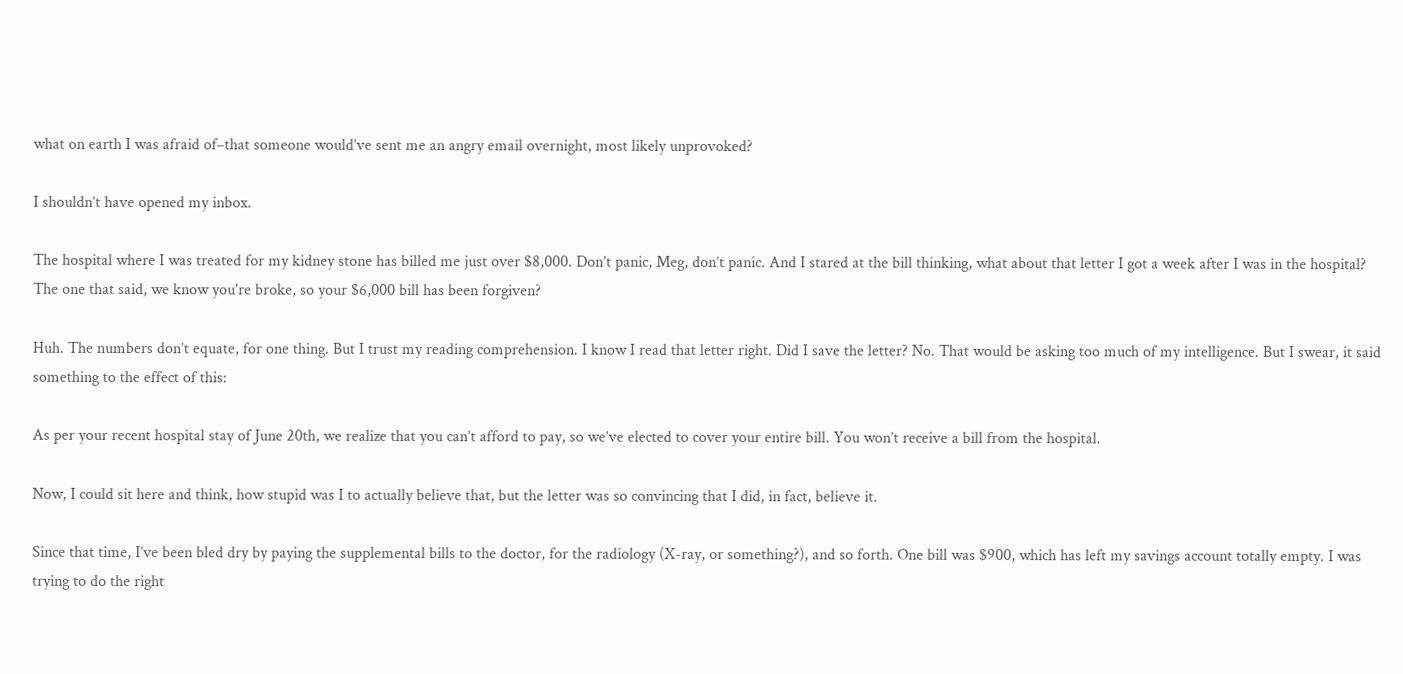what on earth I was afraid of–that someone would’ve sent me an angry email overnight, most likely unprovoked?

I shouldn’t have opened my inbox.

The hospital where I was treated for my kidney stone has billed me just over $8,000. Don’t panic, Meg, don’t panic. And I stared at the bill thinking, what about that letter I got a week after I was in the hospital? The one that said, we know you’re broke, so your $6,000 bill has been forgiven?

Huh. The numbers don’t equate, for one thing. But I trust my reading comprehension. I know I read that letter right. Did I save the letter? No. That would be asking too much of my intelligence. But I swear, it said something to the effect of this:

As per your recent hospital stay of June 20th, we realize that you can’t afford to pay, so we’ve elected to cover your entire bill. You won’t receive a bill from the hospital.

Now, I could sit here and think, how stupid was I to actually believe that, but the letter was so convincing that I did, in fact, believe it.

Since that time, I’ve been bled dry by paying the supplemental bills to the doctor, for the radiology (X-ray, or something?), and so forth. One bill was $900, which has left my savings account totally empty. I was trying to do the right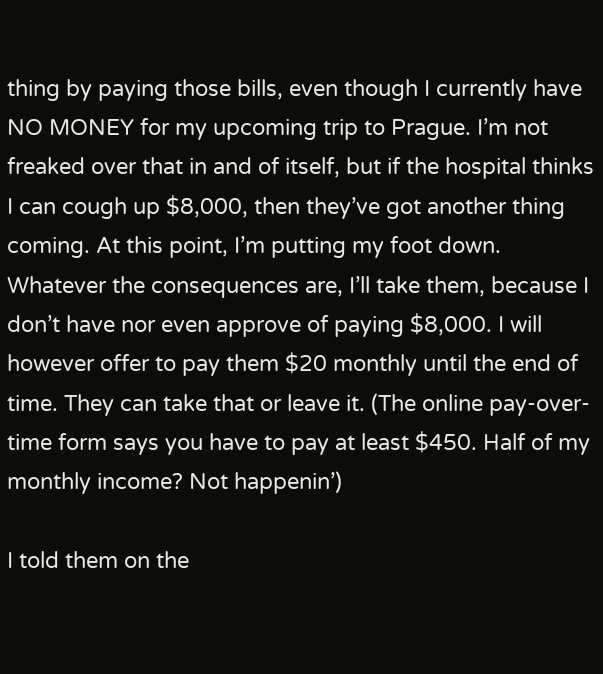thing by paying those bills, even though I currently have NO MONEY for my upcoming trip to Prague. I’m not freaked over that in and of itself, but if the hospital thinks I can cough up $8,000, then they’ve got another thing coming. At this point, I’m putting my foot down. Whatever the consequences are, I’ll take them, because I don’t have nor even approve of paying $8,000. I will however offer to pay them $20 monthly until the end of time. They can take that or leave it. (The online pay-over-time form says you have to pay at least $450. Half of my monthly income? Not happenin’)

I told them on the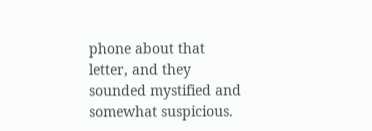phone about that letter, and they sounded mystified and somewhat suspicious.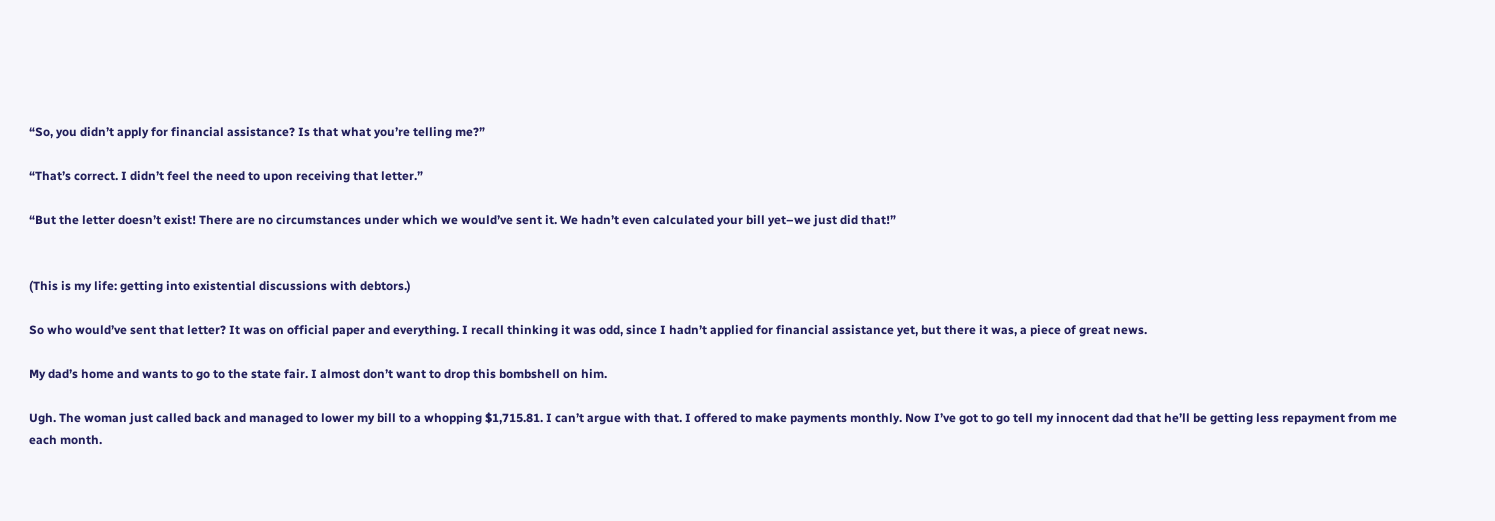“So, you didn’t apply for financial assistance? Is that what you’re telling me?”

“That’s correct. I didn’t feel the need to upon receiving that letter.”

“But the letter doesn’t exist! There are no circumstances under which we would’ve sent it. We hadn’t even calculated your bill yet–we just did that!”


(This is my life: getting into existential discussions with debtors.)

So who would’ve sent that letter? It was on official paper and everything. I recall thinking it was odd, since I hadn’t applied for financial assistance yet, but there it was, a piece of great news.

My dad’s home and wants to go to the state fair. I almost don’t want to drop this bombshell on him.

Ugh. The woman just called back and managed to lower my bill to a whopping $1,715.81. I can’t argue with that. I offered to make payments monthly. Now I’ve got to go tell my innocent dad that he’ll be getting less repayment from me each month.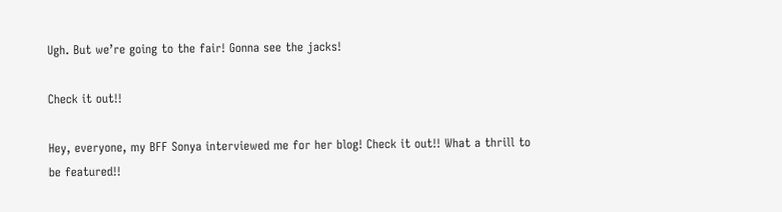Ugh. But we’re going to the fair! Gonna see the jacks!

Check it out!!

Hey, everyone, my BFF Sonya interviewed me for her blog! Check it out!! What a thrill to be featured!!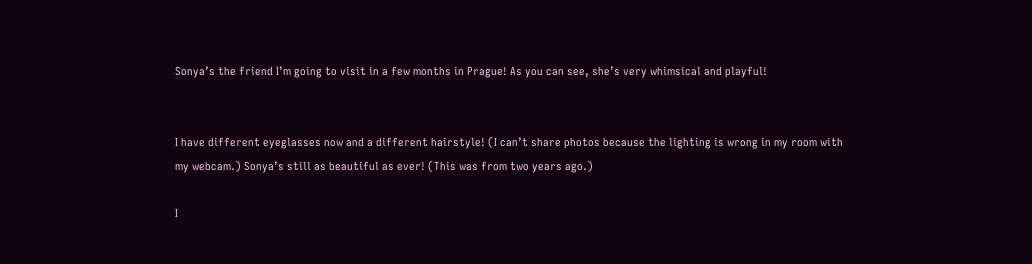Sonya’s the friend I’m going to visit in a few months in Prague! As you can see, she’s very whimsical and playful!


I have different eyeglasses now and a different hairstyle! (I can’t share photos because the lighting is wrong in my room with my webcam.) Sonya’s still as beautiful as ever! (This was from two years ago.)

I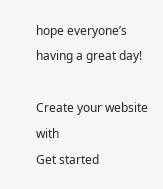hope everyone’s having a great day!

Create your website with
Get started